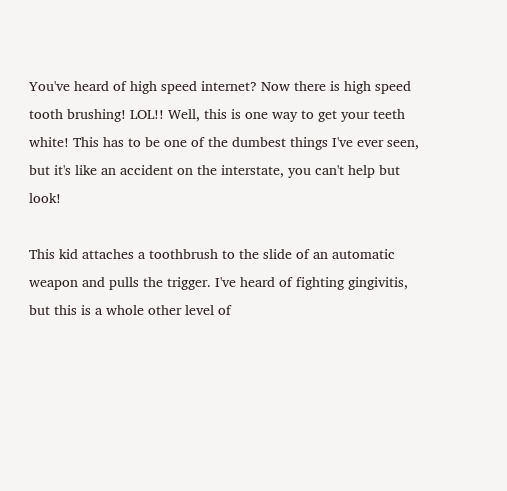You've heard of high speed internet? Now there is high speed tooth brushing! LOL!! Well, this is one way to get your teeth white! This has to be one of the dumbest things I've ever seen, but it's like an accident on the interstate, you can't help but look!

This kid attaches a toothbrush to the slide of an automatic weapon and pulls the trigger. I've heard of fighting gingivitis, but this is a whole other level of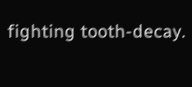fighting tooth-decay.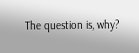The question is, why?